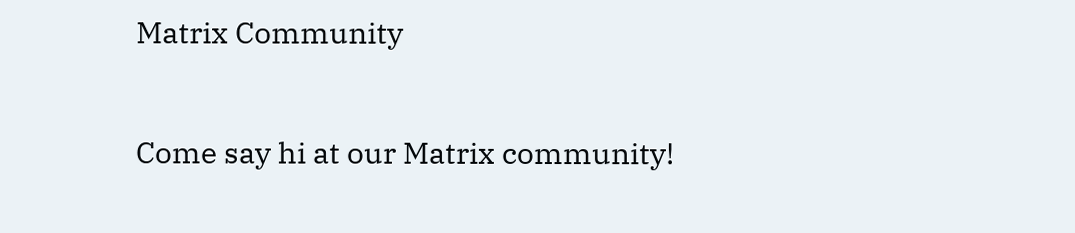Matrix Community

Come say hi at our Matrix community!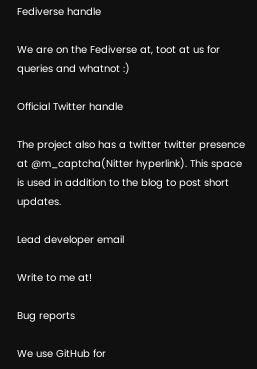Fediverse handle

We are on the Fediverse at, toot at us for queries and whatnot :)

Official Twitter handle

The project also has a twitter twitter presence at @m_captcha(Nitter hyperlink). This space is used in addition to the blog to post short updates.

Lead developer email

Write to me at!

Bug reports

We use GitHub for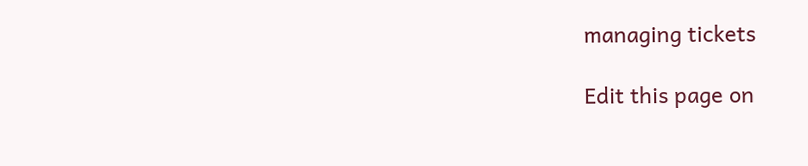managing tickets

Edit this page on